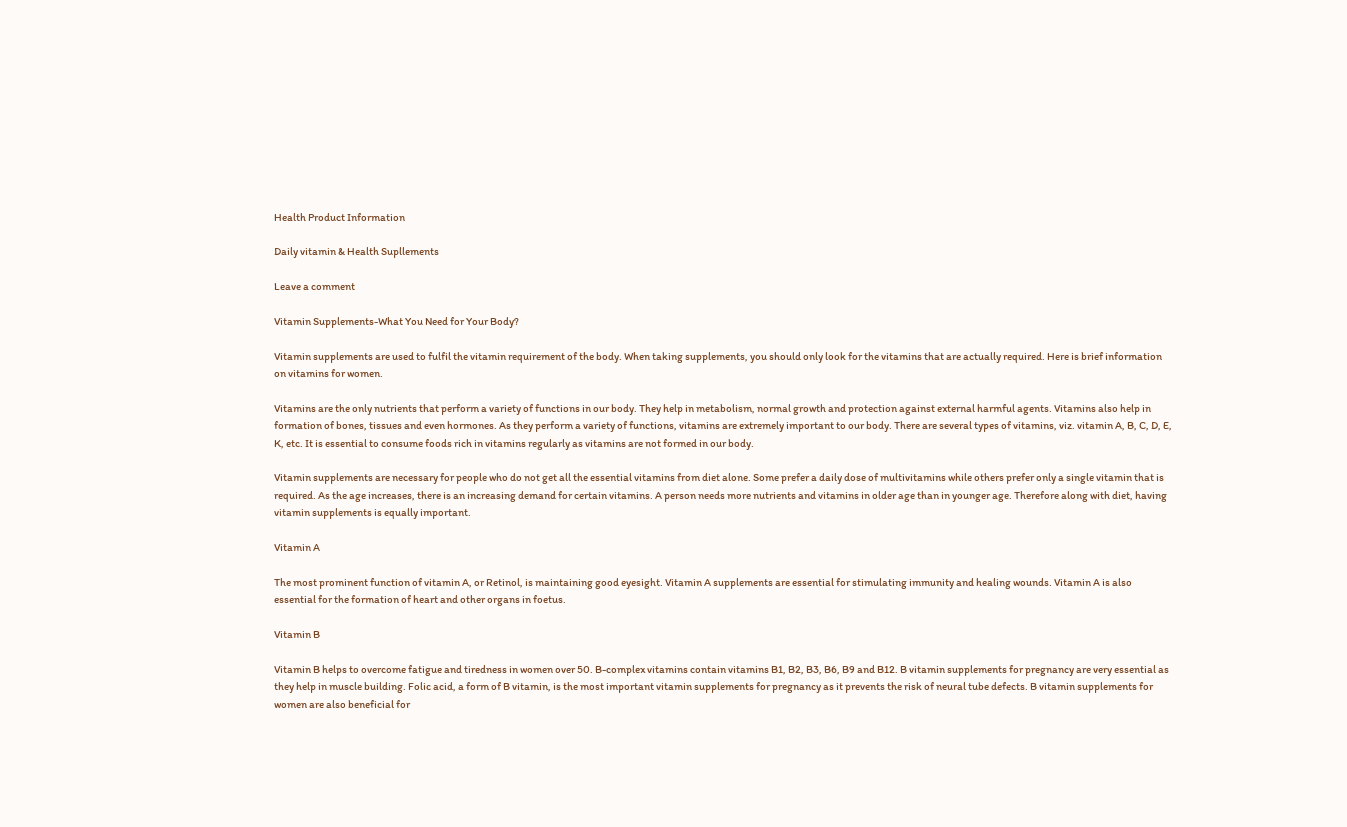Health Product Information

Daily vitamin & Health Supllements

Leave a comment

Vitamin Supplements-What You Need for Your Body?

Vitamin supplements are used to fulfil the vitamin requirement of the body. When taking supplements, you should only look for the vitamins that are actually required. Here is brief information on vitamins for women.

Vitamins are the only nutrients that perform a variety of functions in our body. They help in metabolism, normal growth and protection against external harmful agents. Vitamins also help in formation of bones, tissues and even hormones. As they perform a variety of functions, vitamins are extremely important to our body. There are several types of vitamins, viz. vitamin A, B, C, D, E, K, etc. It is essential to consume foods rich in vitamins regularly as vitamins are not formed in our body.

Vitamin supplements are necessary for people who do not get all the essential vitamins from diet alone. Some prefer a daily dose of multivitamins while others prefer only a single vitamin that is required. As the age increases, there is an increasing demand for certain vitamins. A person needs more nutrients and vitamins in older age than in younger age. Therefore along with diet, having vitamin supplements is equally important.

Vitamin A

The most prominent function of vitamin A, or Retinol, is maintaining good eyesight. Vitamin A supplements are essential for stimulating immunity and healing wounds. Vitamin A is also essential for the formation of heart and other organs in foetus.

Vitamin B

Vitamin B helps to overcome fatigue and tiredness in women over 50. B-complex vitamins contain vitamins B1, B2, B3, B6, B9 and B12. B vitamin supplements for pregnancy are very essential as they help in muscle building. Folic acid, a form of B vitamin, is the most important vitamin supplements for pregnancy as it prevents the risk of neural tube defects. B vitamin supplements for women are also beneficial for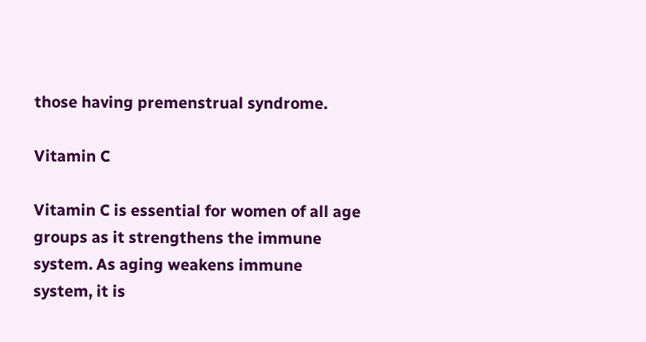those having premenstrual syndrome.

Vitamin C

Vitamin C is essential for women of all age groups as it strengthens the immune system. As aging weakens immune system, it is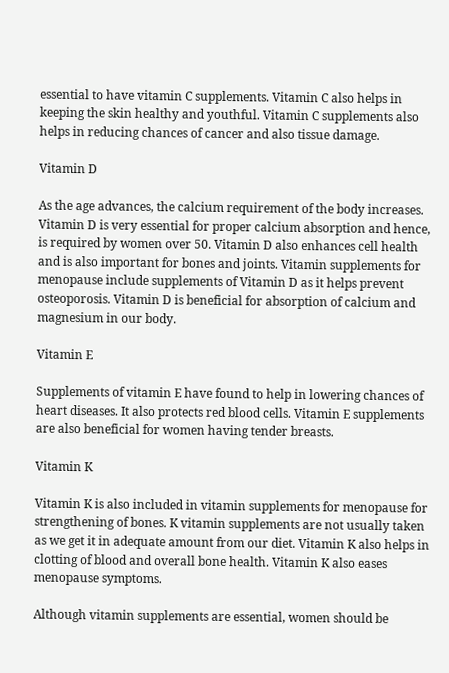essential to have vitamin C supplements. Vitamin C also helps in keeping the skin healthy and youthful. Vitamin C supplements also helps in reducing chances of cancer and also tissue damage.

Vitamin D

As the age advances, the calcium requirement of the body increases. Vitamin D is very essential for proper calcium absorption and hence, is required by women over 50. Vitamin D also enhances cell health and is also important for bones and joints. Vitamin supplements for menopause include supplements of Vitamin D as it helps prevent osteoporosis. Vitamin D is beneficial for absorption of calcium and magnesium in our body.

Vitamin E

Supplements of vitamin E have found to help in lowering chances of heart diseases. It also protects red blood cells. Vitamin E supplements are also beneficial for women having tender breasts.

Vitamin K

Vitamin K is also included in vitamin supplements for menopause for strengthening of bones. K vitamin supplements are not usually taken as we get it in adequate amount from our diet. Vitamin K also helps in clotting of blood and overall bone health. Vitamin K also eases menopause symptoms.

Although vitamin supplements are essential, women should be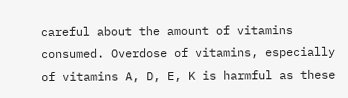careful about the amount of vitamins consumed. Overdose of vitamins, especially of vitamins A, D, E, K is harmful as these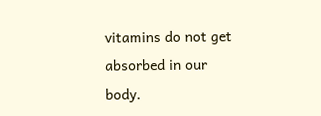vitamins do not get absorbed in our body.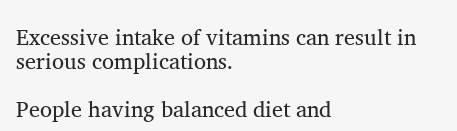Excessive intake of vitamins can result in serious complications.

People having balanced diet and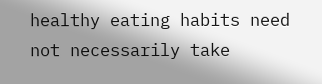healthy eating habits need not necessarily take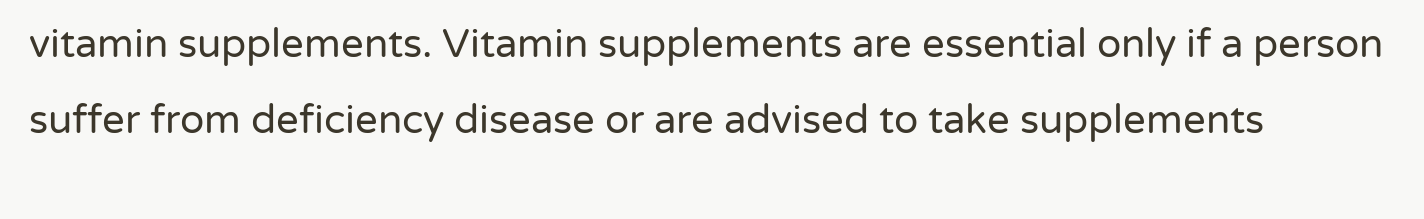vitamin supplements. Vitamin supplements are essential only if a person suffer from deficiency disease or are advised to take supplements